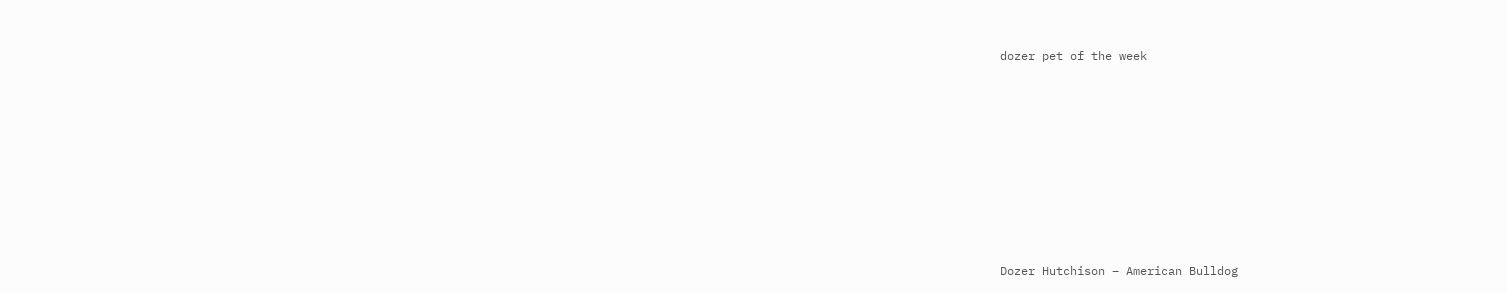dozer pet of the week









Dozer Hutchison – American Bulldog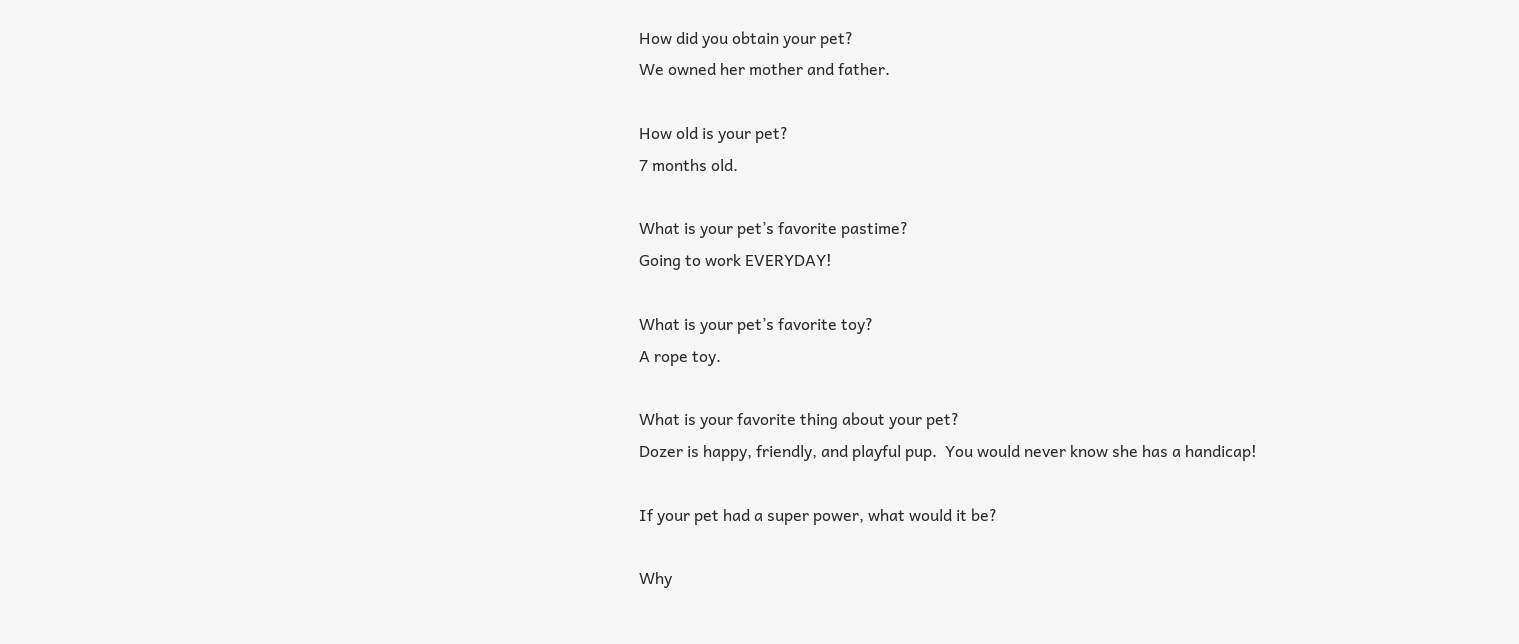How did you obtain your pet?
We owned her mother and father.

How old is your pet?
7 months old.

What is your pet’s favorite pastime?
Going to work EVERYDAY!

What is your pet’s favorite toy?
A rope toy.

What is your favorite thing about your pet?
Dozer is happy, friendly, and playful pup.  You would never know she has a handicap!

If your pet had a super power, what would it be?

Why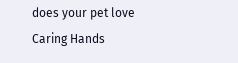does your pet love Caring Hands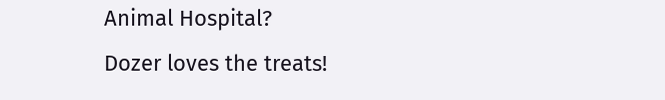Animal Hospital?
Dozer loves the treats!